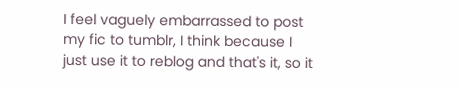I feel vaguely embarrassed to post my fic to tumblr, I think because I just use it to reblog and that's it, so it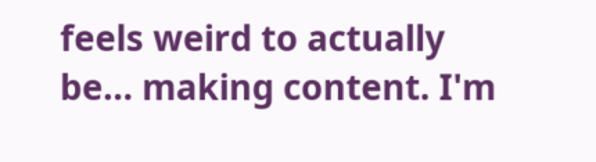feels weird to actually be... making content. I'm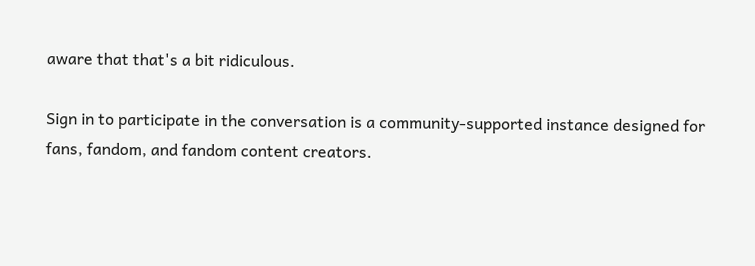aware that that's a bit ridiculous.

Sign in to participate in the conversation is a community-supported instance designed for fans, fandom, and fandom content creators.